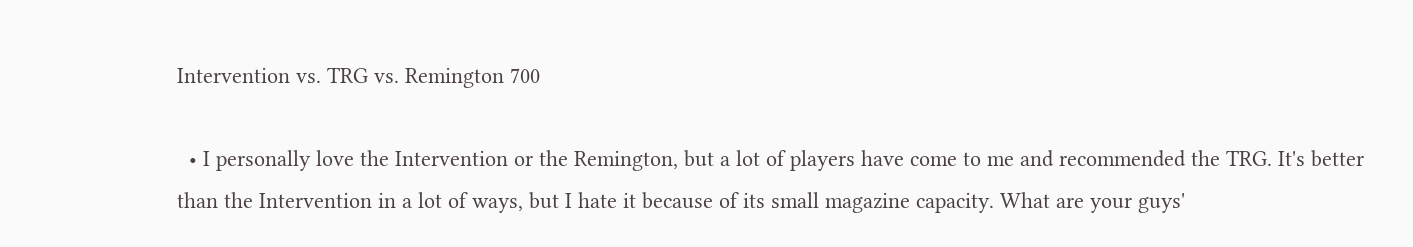Intervention vs. TRG vs. Remington 700

  • I personally love the Intervention or the Remington, but a lot of players have come to me and recommended the TRG. It's better than the Intervention in a lot of ways, but I hate it because of its small magazine capacity. What are your guys'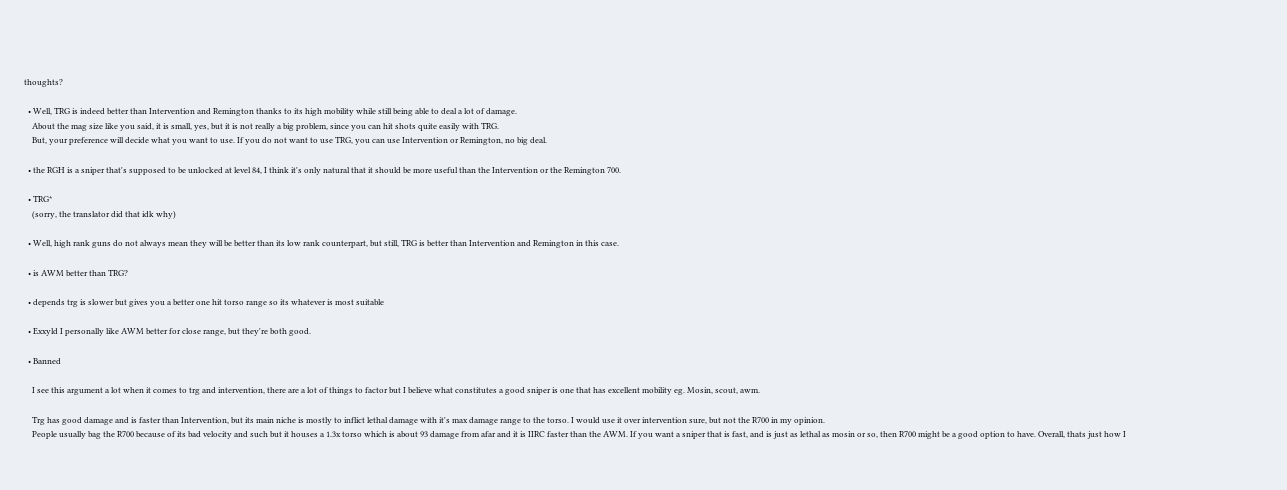thoughts?

  • Well, TRG is indeed better than Intervention and Remington thanks to its high mobility while still being able to deal a lot of damage.
    About the mag size like you said, it is small, yes, but it is not really a big problem, since you can hit shots quite easily with TRG.
    But, your preference will decide what you want to use. If you do not want to use TRG, you can use Intervention or Remington, no big deal.

  • the RGH is a sniper that's supposed to be unlocked at level 84, I think it's only natural that it should be more useful than the Intervention or the Remington 700.

  • TRG*
    (sorry, the translator did that idk why)

  • Well, high rank guns do not always mean they will be better than its low rank counterpart, but still, TRG is better than Intervention and Remington in this case.

  • is AWM better than TRG?

  • depends trg is slower but gives you a better one hit torso range so its whatever is most suitable

  • Exxyld I personally like AWM better for close range, but they're both good.

  • Banned

    I see this argument a lot when it comes to trg and intervention, there are a lot of things to factor but I believe what constitutes a good sniper is one that has excellent mobility eg. Mosin, scout, awm.

    Trg has good damage and is faster than Intervention, but its main niche is mostly to inflict lethal damage with it's max damage range to the torso. I would use it over intervention sure, but not the R700 in my opinion.
    People usually bag the R700 because of its bad velocity and such but it houses a 1.3x torso which is about 93 damage from afar and it is IIRC faster than the AWM. If you want a sniper that is fast, and is just as lethal as mosin or so, then R700 might be a good option to have. Overall, thats just how I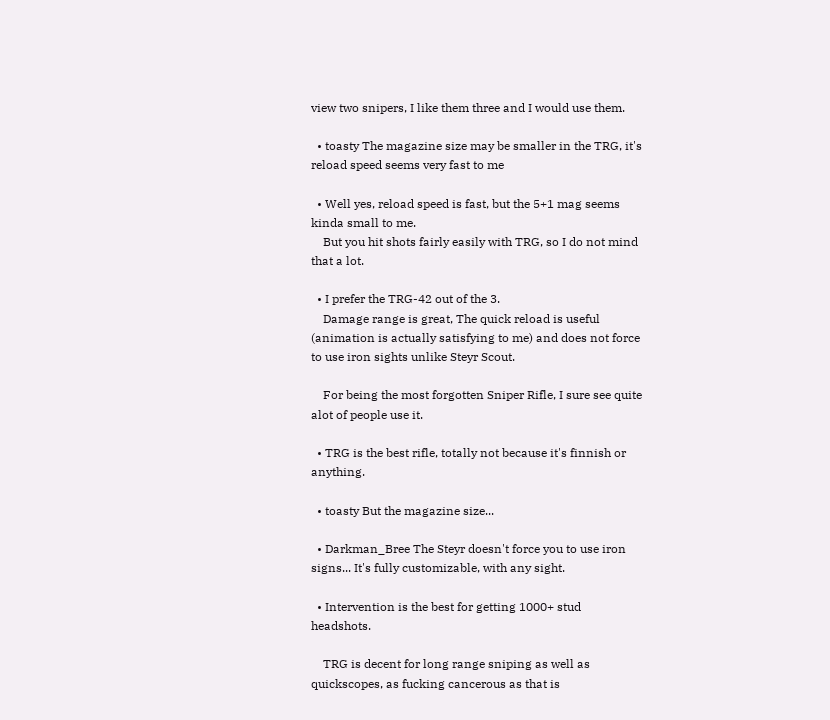view two snipers, I like them three and I would use them.

  • toasty The magazine size may be smaller in the TRG, it's reload speed seems very fast to me

  • Well yes, reload speed is fast, but the 5+1 mag seems kinda small to me.
    But you hit shots fairly easily with TRG, so I do not mind that a lot.

  • I prefer the TRG-42 out of the 3.
    Damage range is great, The quick reload is useful (animation is actually satisfying to me) and does not force to use iron sights unlike Steyr Scout.

    For being the most forgotten Sniper Rifle, I sure see quite alot of people use it.

  • TRG is the best rifle, totally not because it's finnish or anything.

  • toasty But the magazine size...

  • Darkman_Bree The Steyr doesn't force you to use iron signs... It's fully customizable, with any sight.

  • Intervention is the best for getting 1000+ stud headshots.

    TRG is decent for long range sniping as well as quickscopes, as fucking cancerous as that is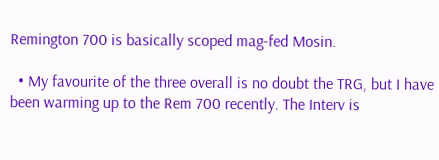Remington 700 is basically scoped mag-fed Mosin.

  • My favourite of the three overall is no doubt the TRG, but I have been warming up to the Rem 700 recently. The Interv is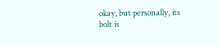okay, but personally, its bolt is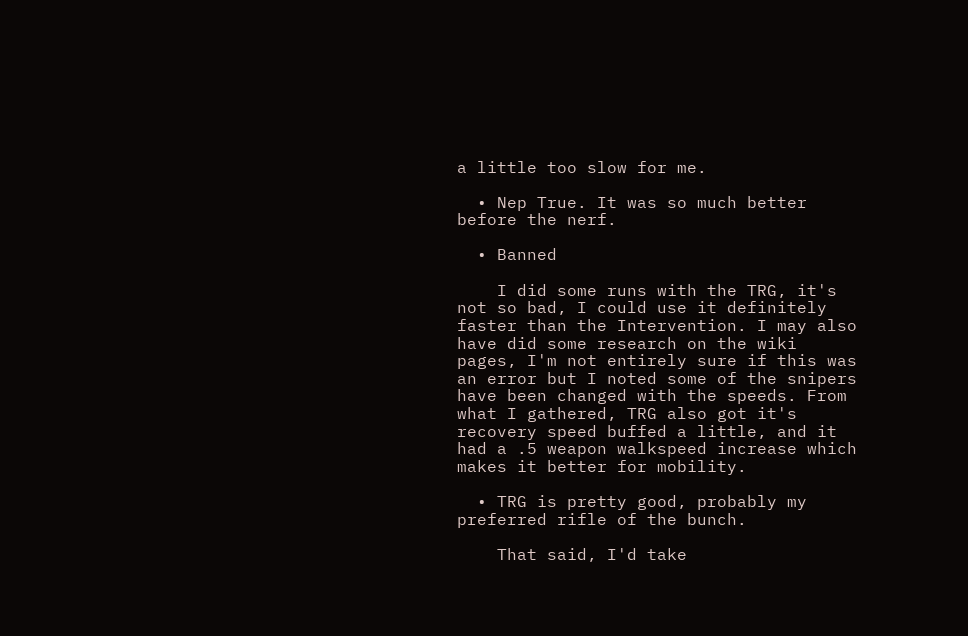a little too slow for me.

  • Nep True. It was so much better before the nerf.

  • Banned

    I did some runs with the TRG, it's not so bad, I could use it definitely faster than the Intervention. I may also have did some research on the wiki pages, I'm not entirely sure if this was an error but I noted some of the snipers have been changed with the speeds. From what I gathered, TRG also got it's recovery speed buffed a little, and it had a .5 weapon walkspeed increase which makes it better for mobility.

  • TRG is pretty good, probably my preferred rifle of the bunch.

    That said, I'd take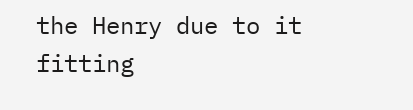the Henry due to it fitting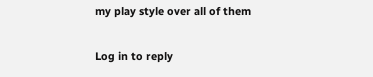my play style over all of them

Log in to reply